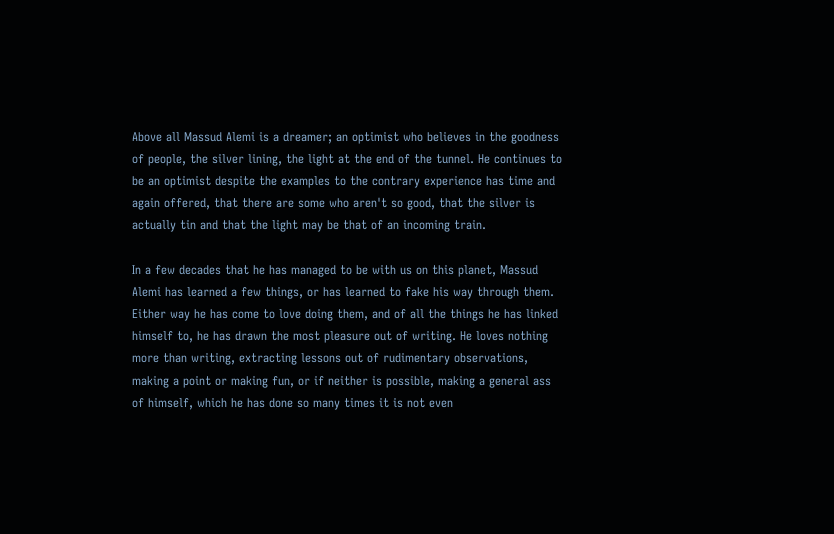Above all Massud Alemi is a dreamer; an optimist who believes in the goodness of people, the silver lining, the light at the end of the tunnel. He continues to be an optimist despite the examples to the contrary experience has time and again offered, that there are some who aren't so good, that the silver is actually tin and that the light may be that of an incoming train.

In a few decades that he has managed to be with us on this planet, Massud Alemi has learned a few things, or has learned to fake his way through them. Either way he has come to love doing them, and of all the things he has linked himself to, he has drawn the most pleasure out of writing. He loves nothing more than writing, extracting lessons out of rudimentary observations, making a point or making fun, or if neither is possible, making a general ass of himself, which he has done so many times it is not even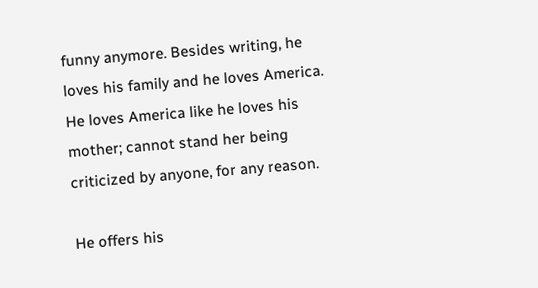funny anymore. Besides writing, he loves his family and he loves America. He loves America like he loves his mother; cannot stand her being criticized by anyone, for any reason.

He offers his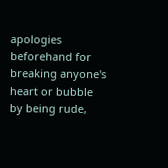apologies beforehand for breaking anyone's heart or bubble by being rude,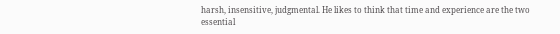harsh, insensitive, judgmental. He likes to think that time and experience are the two essential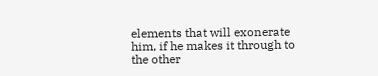elements that will exonerate him, if he makes it through to the other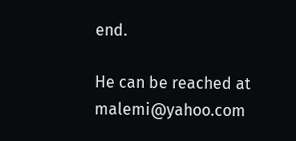end.

He can be reached at malemi@yahoo.com